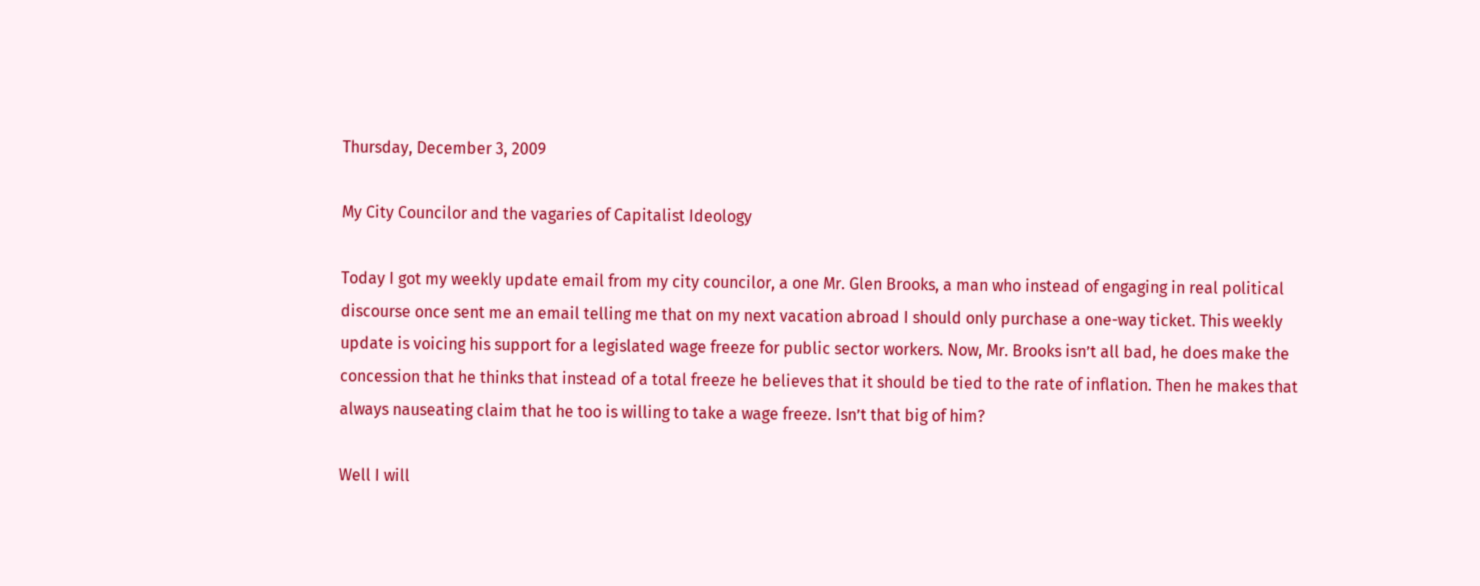Thursday, December 3, 2009

My City Councilor and the vagaries of Capitalist Ideology

Today I got my weekly update email from my city councilor, a one Mr. Glen Brooks, a man who instead of engaging in real political discourse once sent me an email telling me that on my next vacation abroad I should only purchase a one-way ticket. This weekly update is voicing his support for a legislated wage freeze for public sector workers. Now, Mr. Brooks isn’t all bad, he does make the concession that he thinks that instead of a total freeze he believes that it should be tied to the rate of inflation. Then he makes that always nauseating claim that he too is willing to take a wage freeze. Isn’t that big of him?

Well I will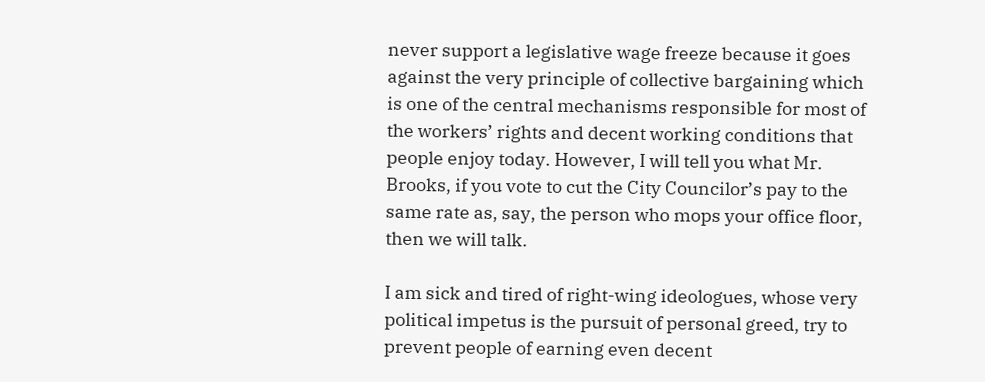never support a legislative wage freeze because it goes against the very principle of collective bargaining which is one of the central mechanisms responsible for most of the workers’ rights and decent working conditions that people enjoy today. However, I will tell you what Mr. Brooks, if you vote to cut the City Councilor’s pay to the same rate as, say, the person who mops your office floor, then we will talk.

I am sick and tired of right-wing ideologues, whose very political impetus is the pursuit of personal greed, try to prevent people of earning even decent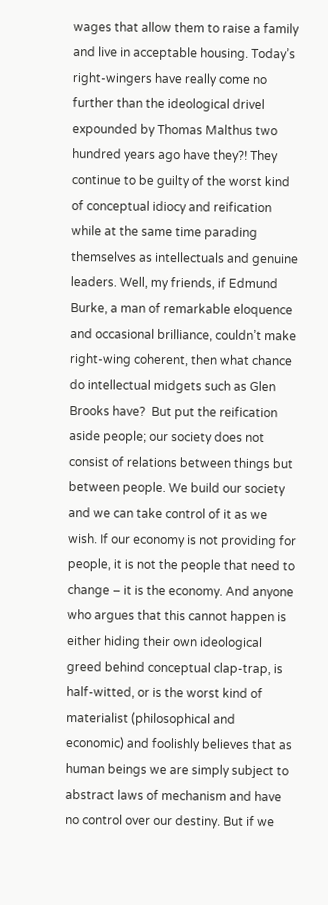wages that allow them to raise a family and live in acceptable housing. Today’s right-wingers have really come no further than the ideological drivel expounded by Thomas Malthus two hundred years ago have they?! They continue to be guilty of the worst kind of conceptual idiocy and reification while at the same time parading themselves as intellectuals and genuine leaders. Well, my friends, if Edmund Burke, a man of remarkable eloquence and occasional brilliance, couldn’t make right-wing coherent, then what chance do intellectual midgets such as Glen Brooks have?  But put the reification aside people; our society does not consist of relations between things but between people. We build our society and we can take control of it as we wish. If our economy is not providing for people, it is not the people that need to change – it is the economy. And anyone who argues that this cannot happen is either hiding their own ideological greed behind conceptual clap-trap, is half-witted, or is the worst kind of materialist (philosophical and economic) and foolishly believes that as human beings we are simply subject to abstract laws of mechanism and have no control over our destiny. But if we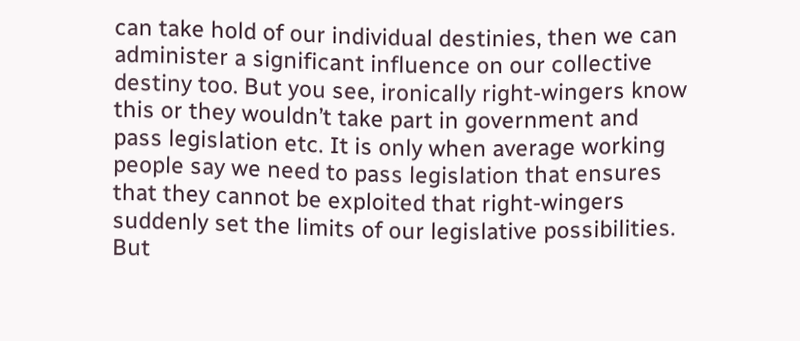can take hold of our individual destinies, then we can administer a significant influence on our collective destiny too. But you see, ironically right-wingers know this or they wouldn’t take part in government and pass legislation etc. It is only when average working people say we need to pass legislation that ensures that they cannot be exploited that right-wingers suddenly set the limits of our legislative possibilities. But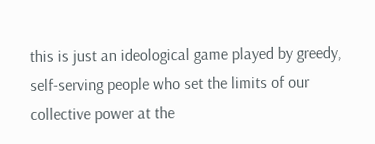this is just an ideological game played by greedy, self-serving people who set the limits of our collective power at the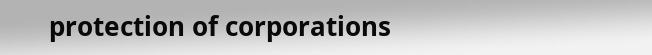protection of corporations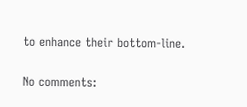to enhance their bottom-line.

No comments: